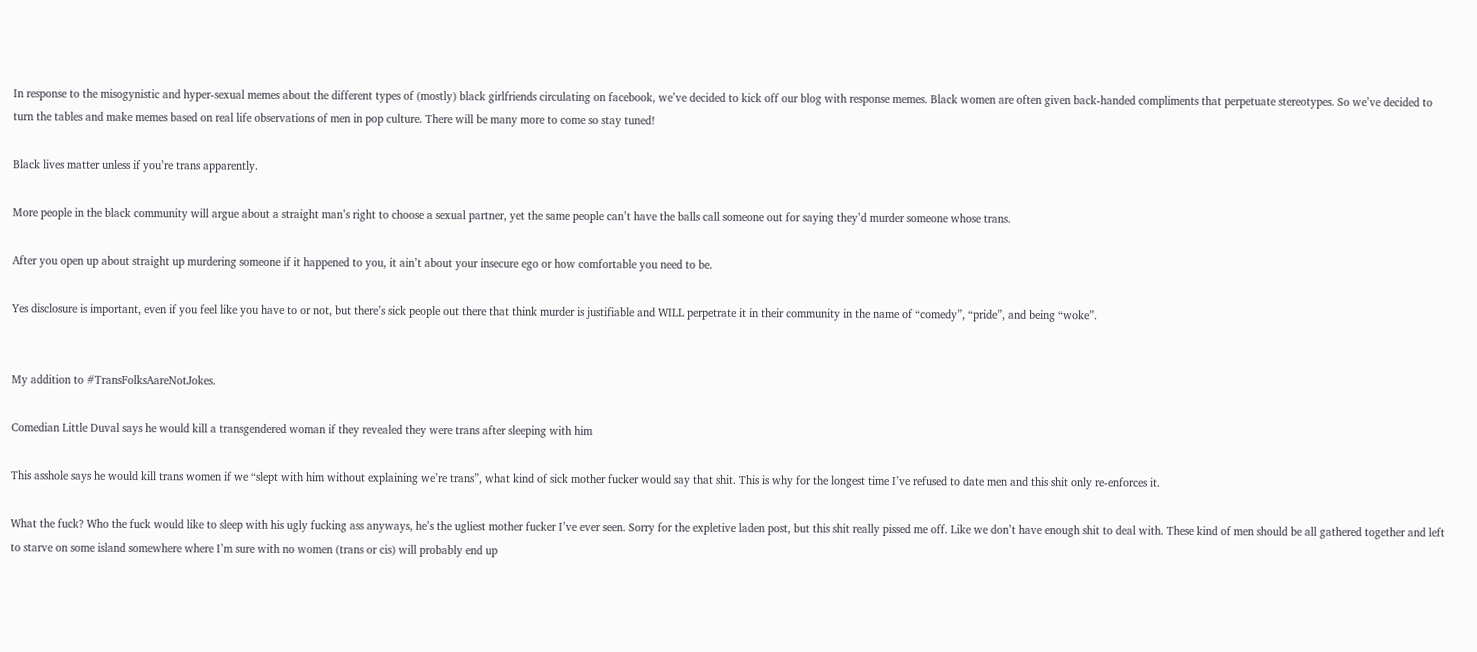In response to the misogynistic and hyper-sexual memes about the different types of (mostly) black girlfriends circulating on facebook, we’ve decided to kick off our blog with response memes. Black women are often given back-handed compliments that perpetuate stereotypes. So we’ve decided to turn the tables and make memes based on real life observations of men in pop culture. There will be many more to come so stay tuned!

Black lives matter unless if you’re trans apparently.

More people in the black community will argue about a straight man’s right to choose a sexual partner, yet the same people can’t have the balls call someone out for saying they’d murder someone whose trans.

After you open up about straight up murdering someone if it happened to you, it ain’t about your insecure ego or how comfortable you need to be.

Yes disclosure is important, even if you feel like you have to or not, but there’s sick people out there that think murder is justifiable and WILL perpetrate it in their community in the name of “comedy”, “pride”, and being “woke”.


My addition to #TransFolksAareNotJokes.

Comedian Little Duval says he would kill a transgendered woman if they revealed they were trans after sleeping with him

This asshole says he would kill trans women if we “slept with him without explaining we’re trans”, what kind of sick mother fucker would say that shit. This is why for the longest time I’ve refused to date men and this shit only re-enforces it.

What the fuck? Who the fuck would like to sleep with his ugly fucking ass anyways, he’s the ugliest mother fucker I’ve ever seen. Sorry for the expletive laden post, but this shit really pissed me off. Like we don’t have enough shit to deal with. These kind of men should be all gathered together and left to starve on some island somewhere where I’m sure with no women (trans or cis) will probably end up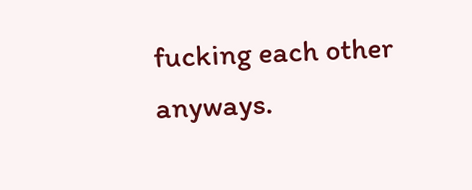fucking each other anyways.